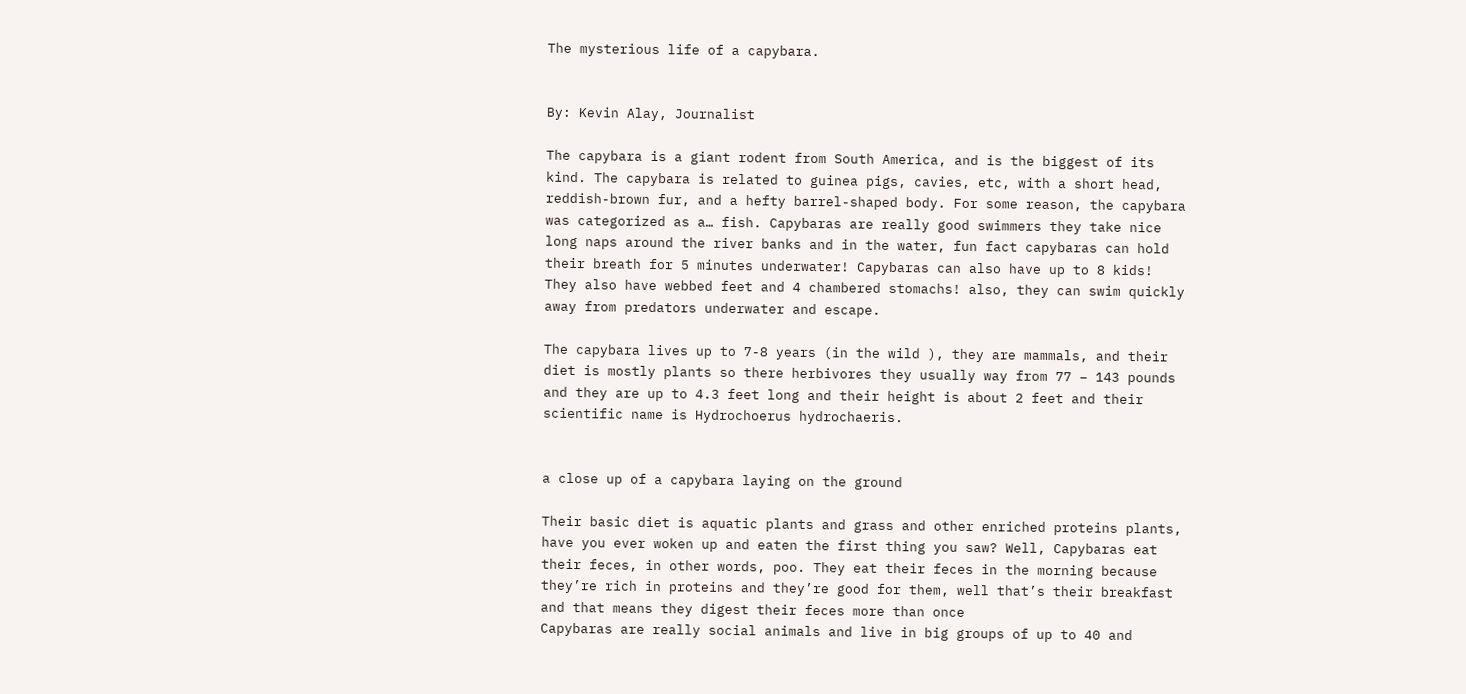The mysterious life of a capybara.


By: Kevin Alay, Journalist

The capybara is a giant rodent from South America, and is the biggest of its kind. The capybara is related to guinea pigs, cavies, etc, with a short head, reddish-brown fur, and a hefty barrel-shaped body. For some reason, the capybara was categorized as a… fish. Capybaras are really good swimmers they take nice long naps around the river banks and in the water, fun fact capybaras can hold their breath for 5 minutes underwater! Capybaras can also have up to 8 kids! They also have webbed feet and 4 chambered stomachs! also, they can swim quickly away from predators underwater and escape.

The capybara lives up to 7-8 years (in the wild ), they are mammals, and their diet is mostly plants so there herbivores they usually way from 77 – 143 pounds and they are up to 4.3 feet long and their height is about 2 feet and their scientific name is Hydrochoerus hydrochaeris.


a close up of a capybara laying on the ground

Their basic diet is aquatic plants and grass and other enriched proteins plants, have you ever woken up and eaten the first thing you saw? Well, Capybaras eat their feces, in other words, poo. They eat their feces in the morning because they’re rich in proteins and they’re good for them, well that’s their breakfast and that means they digest their feces more than once
Capybaras are really social animals and live in big groups of up to 40 and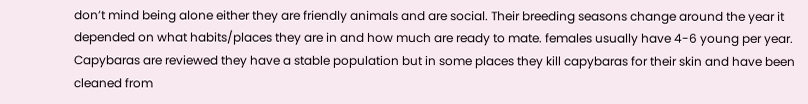don’t mind being alone either they are friendly animals and are social. Their breeding seasons change around the year it depended on what habits/places they are in and how much are ready to mate. females usually have 4-6 young per year. Capybaras are reviewed they have a stable population but in some places they kill capybaras for their skin and have been cleaned from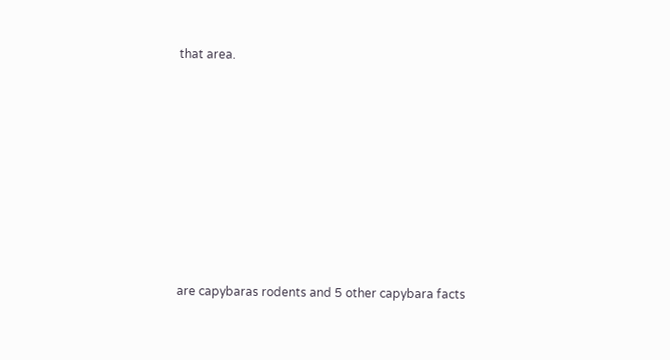that area.











are capybaras rodents and 5 other capybara facts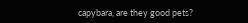capybara, are they good pets?